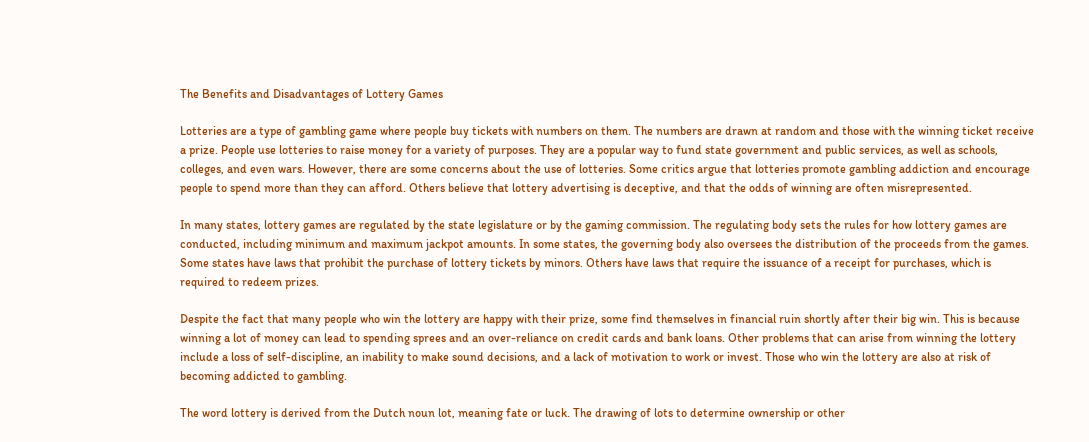The Benefits and Disadvantages of Lottery Games

Lotteries are a type of gambling game where people buy tickets with numbers on them. The numbers are drawn at random and those with the winning ticket receive a prize. People use lotteries to raise money for a variety of purposes. They are a popular way to fund state government and public services, as well as schools, colleges, and even wars. However, there are some concerns about the use of lotteries. Some critics argue that lotteries promote gambling addiction and encourage people to spend more than they can afford. Others believe that lottery advertising is deceptive, and that the odds of winning are often misrepresented.

In many states, lottery games are regulated by the state legislature or by the gaming commission. The regulating body sets the rules for how lottery games are conducted, including minimum and maximum jackpot amounts. In some states, the governing body also oversees the distribution of the proceeds from the games. Some states have laws that prohibit the purchase of lottery tickets by minors. Others have laws that require the issuance of a receipt for purchases, which is required to redeem prizes.

Despite the fact that many people who win the lottery are happy with their prize, some find themselves in financial ruin shortly after their big win. This is because winning a lot of money can lead to spending sprees and an over-reliance on credit cards and bank loans. Other problems that can arise from winning the lottery include a loss of self-discipline, an inability to make sound decisions, and a lack of motivation to work or invest. Those who win the lottery are also at risk of becoming addicted to gambling.

The word lottery is derived from the Dutch noun lot, meaning fate or luck. The drawing of lots to determine ownership or other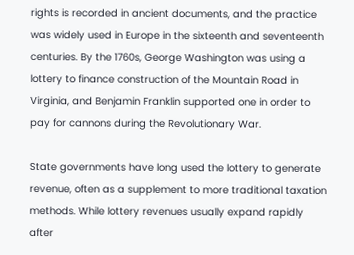rights is recorded in ancient documents, and the practice was widely used in Europe in the sixteenth and seventeenth centuries. By the 1760s, George Washington was using a lottery to finance construction of the Mountain Road in Virginia, and Benjamin Franklin supported one in order to pay for cannons during the Revolutionary War.

State governments have long used the lottery to generate revenue, often as a supplement to more traditional taxation methods. While lottery revenues usually expand rapidly after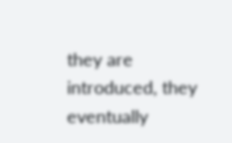they are introduced, they eventually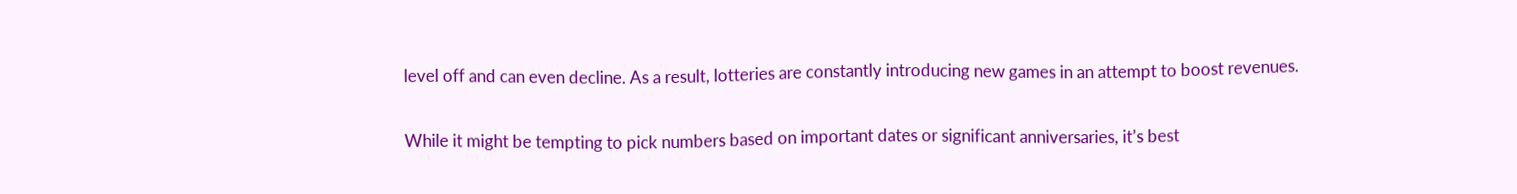level off and can even decline. As a result, lotteries are constantly introducing new games in an attempt to boost revenues.

While it might be tempting to pick numbers based on important dates or significant anniversaries, it’s best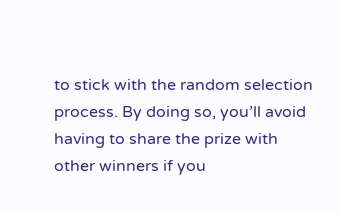to stick with the random selection process. By doing so, you’ll avoid having to share the prize with other winners if you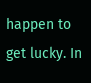happen to get lucky. In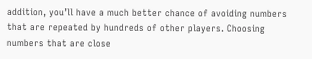addition, you’ll have a much better chance of avoiding numbers that are repeated by hundreds of other players. Choosing numbers that are close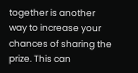together is another way to increase your chances of sharing the prize. This can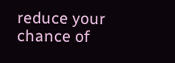reduce your chance of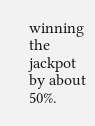winning the jackpot by about 50%.